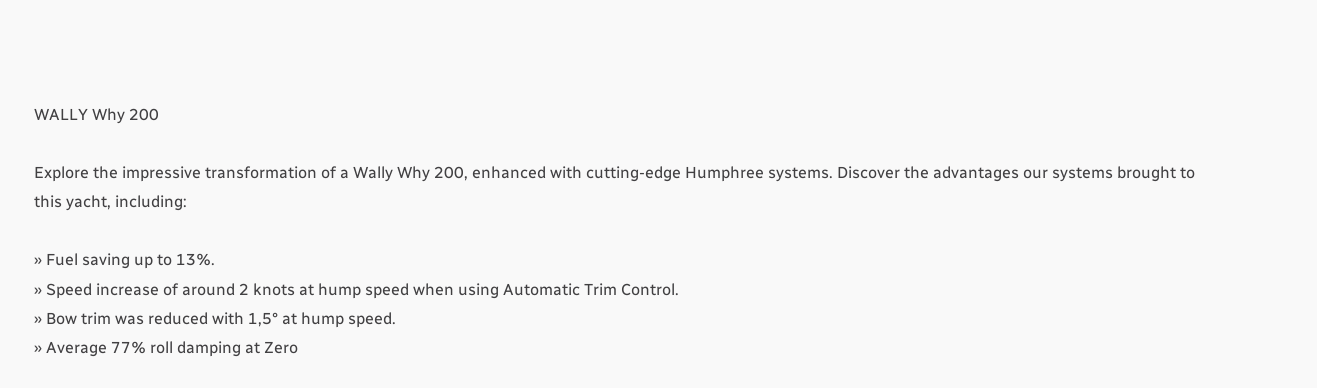WALLY Why 200

Explore the impressive transformation of a Wally Why 200, enhanced with cutting-edge Humphree systems. Discover the advantages our systems brought to this yacht, including:

» Fuel saving up to 13%.
» Speed increase of around 2 knots at hump speed when using Automatic Trim Control.
» Bow trim was reduced with 1,5° at hump speed.
» Average 77% roll damping at Zero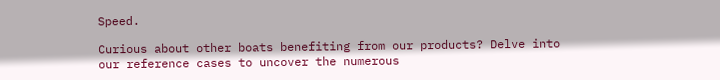Speed.

Curious about other boats benefiting from our products? Delve into our reference cases to uncover the numerous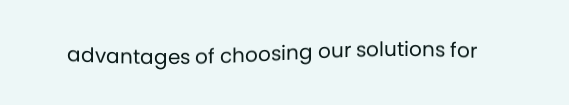advantages of choosing our solutions for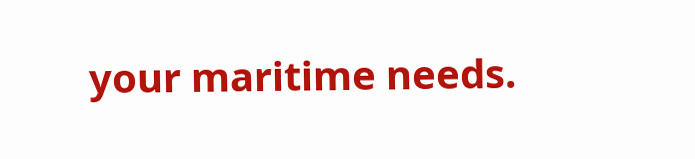your maritime needs.